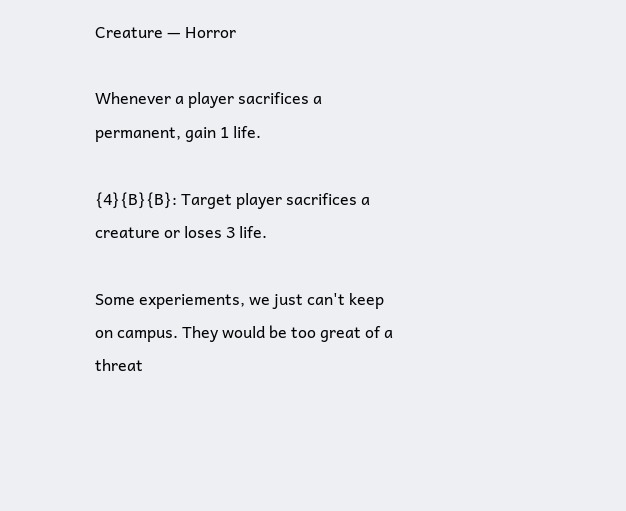Creature — Horror

Whenever a player sacrifices a permanent, gain 1 life.

{4}{B}{B}: Target player sacrifices a creature or loses 3 life.

Some experiements, we just can't keep on campus. They would be too great of a threat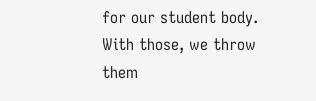for our student body. With those, we throw them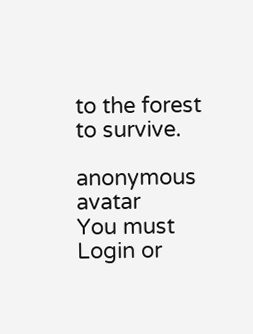to the forest to survive.

anonymous avatar
You must Login or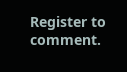Register to comment.